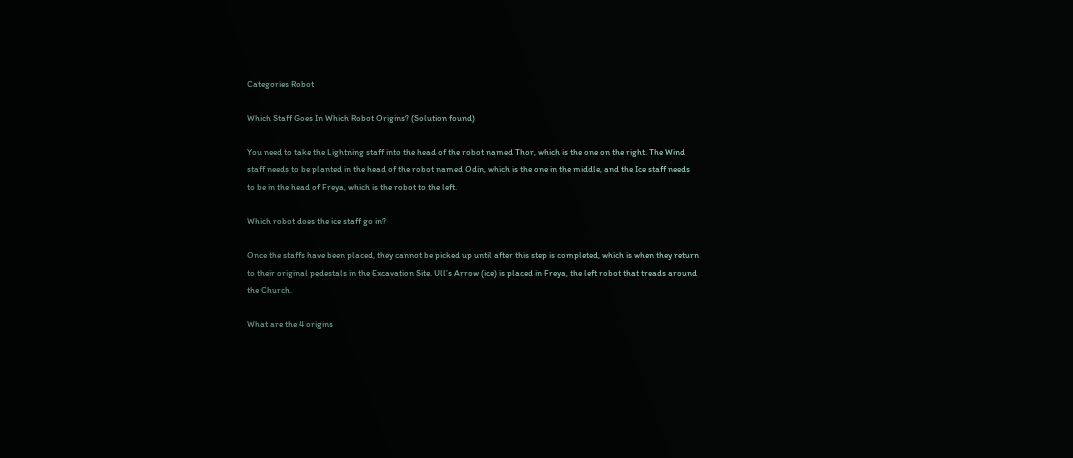Categories Robot

Which Staff Goes In Which Robot Origins? (Solution found)

You need to take the Lightning staff into the head of the robot named Thor, which is the one on the right. The Wind staff needs to be planted in the head of the robot named Odin, which is the one in the middle, and the Ice staff needs to be in the head of Freya, which is the robot to the left.

Which robot does the ice staff go in?

Once the staffs have been placed, they cannot be picked up until after this step is completed, which is when they return to their original pedestals in the Excavation Site. Ull’s Arrow (ice) is placed in Freya, the left robot that treads around the Church.

What are the 4 origins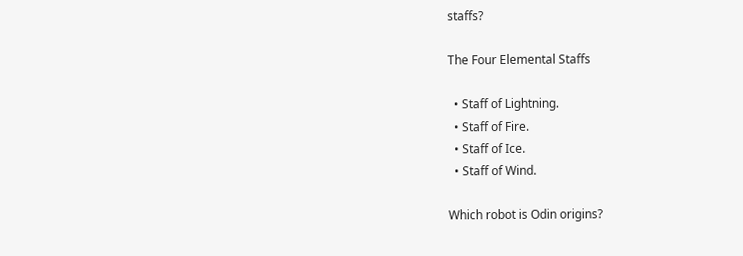staffs?

The Four Elemental Staffs

  • Staff of Lightning.
  • Staff of Fire.
  • Staff of Ice.
  • Staff of Wind.

Which robot is Odin origins?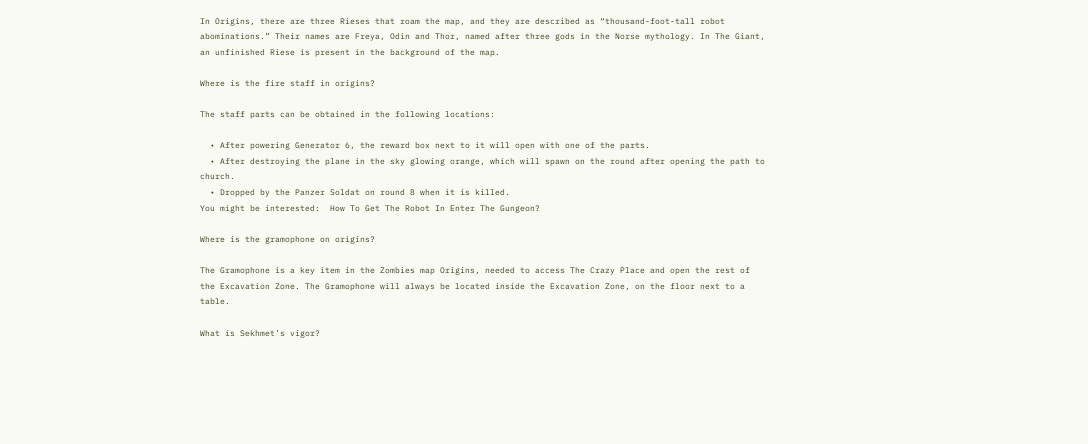In Origins, there are three Rieses that roam the map, and they are described as “thousand-foot-tall robot abominations.” Their names are Freya, Odin and Thor, named after three gods in the Norse mythology. In The Giant, an unfinished Riese is present in the background of the map.

Where is the fire staff in origins?

The staff parts can be obtained in the following locations:

  • After powering Generator 6, the reward box next to it will open with one of the parts.
  • After destroying the plane in the sky glowing orange, which will spawn on the round after opening the path to church.
  • Dropped by the Panzer Soldat on round 8 when it is killed.
You might be interested:  How To Get The Robot In Enter The Gungeon?

Where is the gramophone on origins?

The Gramophone is a key item in the Zombies map Origins, needed to access The Crazy Place and open the rest of the Excavation Zone. The Gramophone will always be located inside the Excavation Zone, on the floor next to a table.

What is Sekhmet’s vigor?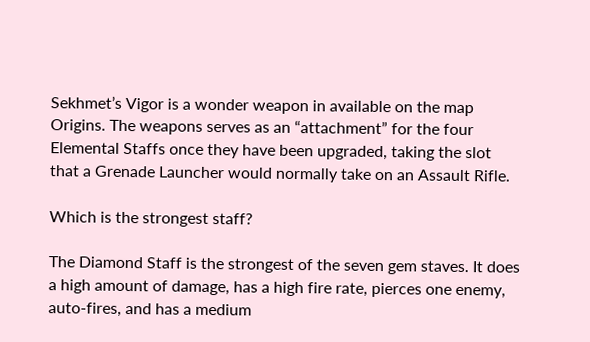Sekhmet’s Vigor is a wonder weapon in available on the map Origins. The weapons serves as an “attachment” for the four Elemental Staffs once they have been upgraded, taking the slot that a Grenade Launcher would normally take on an Assault Rifle.

Which is the strongest staff?

The Diamond Staff is the strongest of the seven gem staves. It does a high amount of damage, has a high fire rate, pierces one enemy, auto-fires, and has a medium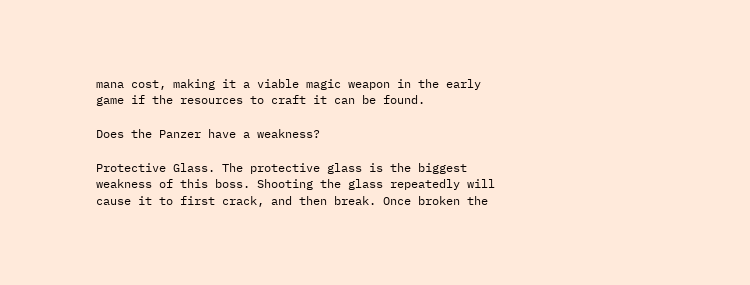mana cost, making it a viable magic weapon in the early game if the resources to craft it can be found.

Does the Panzer have a weakness?

Protective Glass. The protective glass is the biggest weakness of this boss. Shooting the glass repeatedly will cause it to first crack, and then break. Once broken the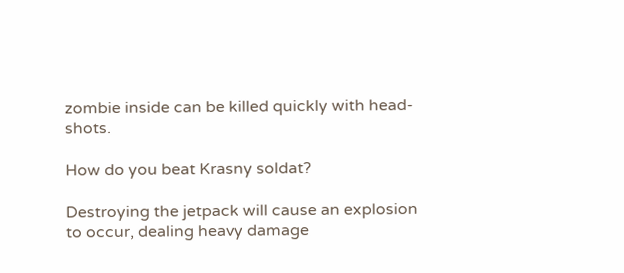zombie inside can be killed quickly with head-shots.

How do you beat Krasny soldat?

Destroying the jetpack will cause an explosion to occur, dealing heavy damage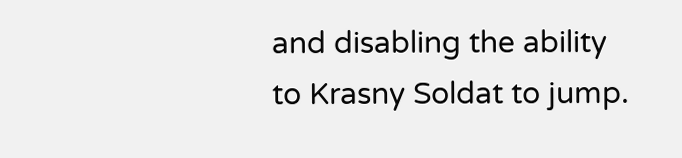and disabling the ability to Krasny Soldat to jump.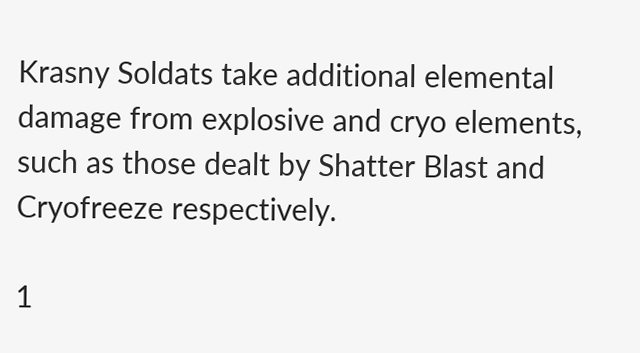Krasny Soldats take additional elemental damage from explosive and cryo elements, such as those dealt by Shatter Blast and Cryofreeze respectively.

1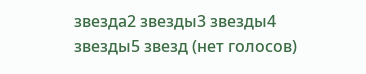звезда2 звезды3 звезды4 звезды5 звезд (нет голосов)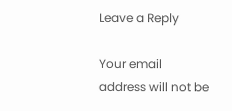Leave a Reply

Your email address will not be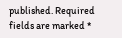published. Required fields are marked *